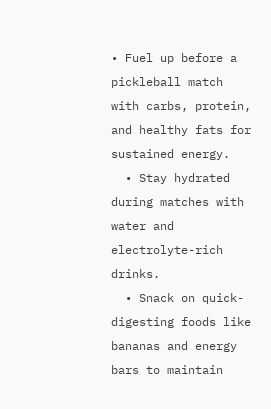• Fuel up before a pickleball match with carbs, protein, and healthy fats for sustained energy.
  • Stay hydrated during matches with water and electrolyte-rich drinks.
  • Snack on quick-digesting foods like bananas and energy bars to maintain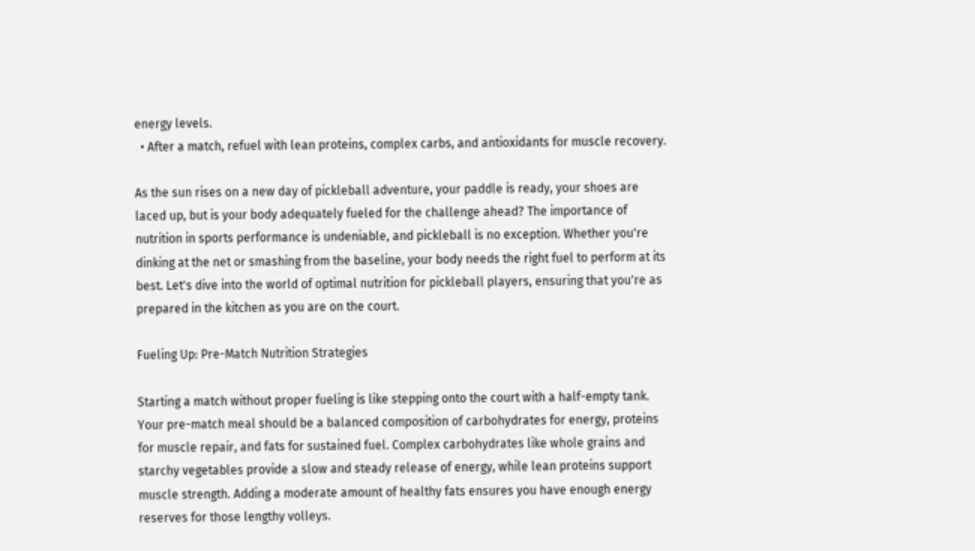energy levels.
  • After a match, refuel with lean proteins, complex carbs, and antioxidants for muscle recovery.

As the sun rises on a new day of pickleball adventure, your paddle is ready, your shoes are laced up, but is your body adequately fueled for the challenge ahead? The importance of nutrition in sports performance is undeniable, and pickleball is no exception. Whether you're dinking at the net or smashing from the baseline, your body needs the right fuel to perform at its best. Let's dive into the world of optimal nutrition for pickleball players, ensuring that you're as prepared in the kitchen as you are on the court.

Fueling Up: Pre-Match Nutrition Strategies

Starting a match without proper fueling is like stepping onto the court with a half-empty tank. Your pre-match meal should be a balanced composition of carbohydrates for energy, proteins for muscle repair, and fats for sustained fuel. Complex carbohydrates like whole grains and starchy vegetables provide a slow and steady release of energy, while lean proteins support muscle strength. Adding a moderate amount of healthy fats ensures you have enough energy reserves for those lengthy volleys.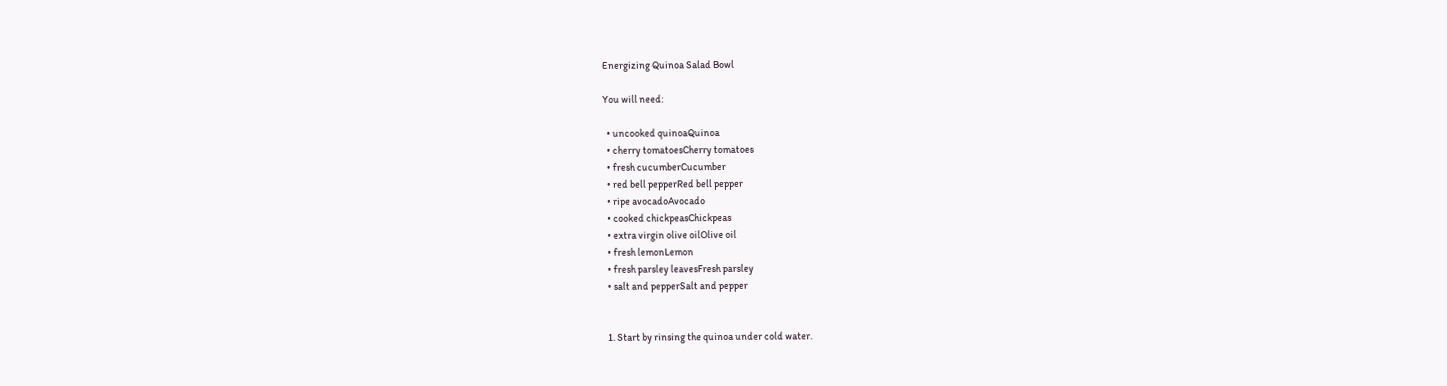Energizing Quinoa Salad Bowl

You will need:

  • uncooked quinoaQuinoa
  • cherry tomatoesCherry tomatoes
  • fresh cucumberCucumber
  • red bell pepperRed bell pepper
  • ripe avocadoAvocado
  • cooked chickpeasChickpeas
  • extra virgin olive oilOlive oil
  • fresh lemonLemon
  • fresh parsley leavesFresh parsley
  • salt and pepperSalt and pepper


  1. Start by rinsing the quinoa under cold water.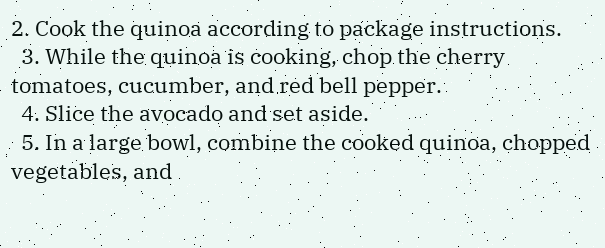2. Cook the quinoa according to package instructions.
  3. While the quinoa is cooking, chop the cherry tomatoes, cucumber, and red bell pepper.
  4. Slice the avocado and set aside.
  5. In a large bowl, combine the cooked quinoa, chopped vegetables, and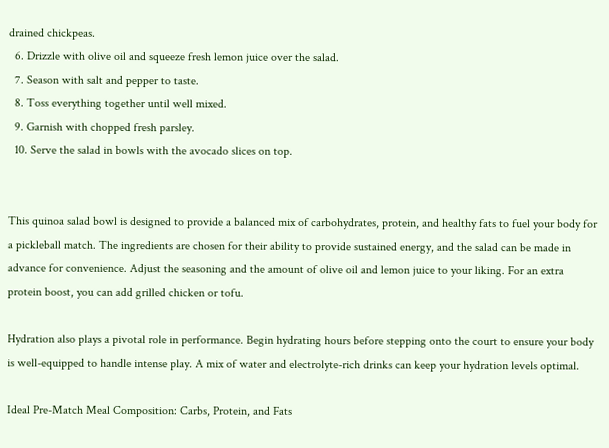drained chickpeas.
  6. Drizzle with olive oil and squeeze fresh lemon juice over the salad.
  7. Season with salt and pepper to taste.
  8. Toss everything together until well mixed.
  9. Garnish with chopped fresh parsley.
  10. Serve the salad in bowls with the avocado slices on top.


This quinoa salad bowl is designed to provide a balanced mix of carbohydrates, protein, and healthy fats to fuel your body for a pickleball match. The ingredients are chosen for their ability to provide sustained energy, and the salad can be made in advance for convenience. Adjust the seasoning and the amount of olive oil and lemon juice to your liking. For an extra protein boost, you can add grilled chicken or tofu.

Hydration also plays a pivotal role in performance. Begin hydrating hours before stepping onto the court to ensure your body is well-equipped to handle intense play. A mix of water and electrolyte-rich drinks can keep your hydration levels optimal.

Ideal Pre-Match Meal Composition: Carbs, Protein, and Fats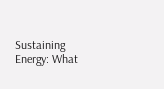Sustaining Energy: What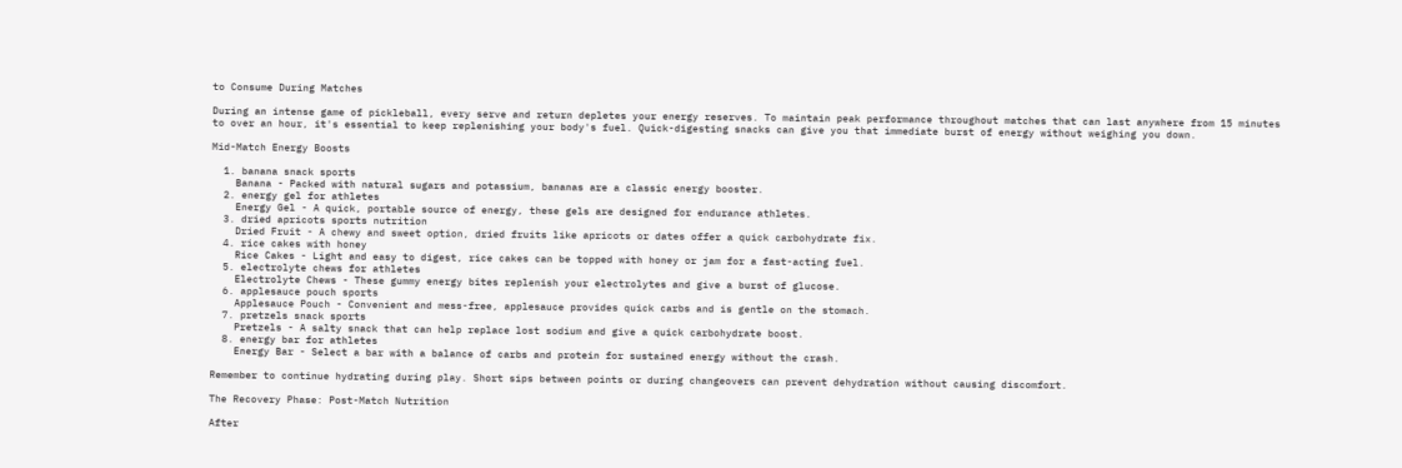to Consume During Matches

During an intense game of pickleball, every serve and return depletes your energy reserves. To maintain peak performance throughout matches that can last anywhere from 15 minutes to over an hour, it's essential to keep replenishing your body's fuel. Quick-digesting snacks can give you that immediate burst of energy without weighing you down.

Mid-Match Energy Boosts

  1. banana snack sports
    Banana - Packed with natural sugars and potassium, bananas are a classic energy booster.
  2. energy gel for athletes
    Energy Gel - A quick, portable source of energy, these gels are designed for endurance athletes.
  3. dried apricots sports nutrition
    Dried Fruit - A chewy and sweet option, dried fruits like apricots or dates offer a quick carbohydrate fix.
  4. rice cakes with honey
    Rice Cakes - Light and easy to digest, rice cakes can be topped with honey or jam for a fast-acting fuel.
  5. electrolyte chews for athletes
    Electrolyte Chews - These gummy energy bites replenish your electrolytes and give a burst of glucose.
  6. applesauce pouch sports
    Applesauce Pouch - Convenient and mess-free, applesauce provides quick carbs and is gentle on the stomach.
  7. pretzels snack sports
    Pretzels - A salty snack that can help replace lost sodium and give a quick carbohydrate boost.
  8. energy bar for athletes
    Energy Bar - Select a bar with a balance of carbs and protein for sustained energy without the crash.

Remember to continue hydrating during play. Short sips between points or during changeovers can prevent dehydration without causing discomfort.

The Recovery Phase: Post-Match Nutrition

After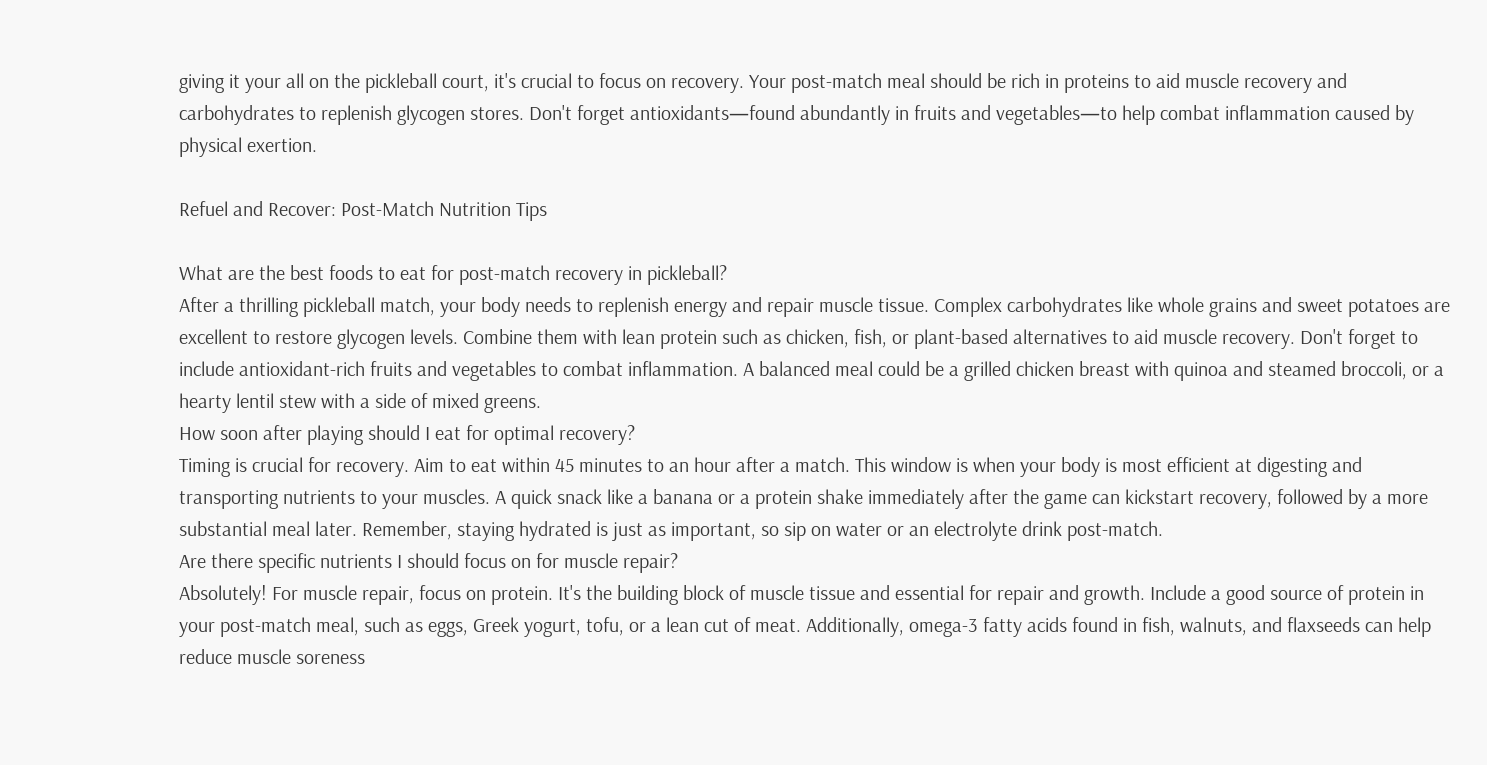giving it your all on the pickleball court, it's crucial to focus on recovery. Your post-match meal should be rich in proteins to aid muscle recovery and carbohydrates to replenish glycogen stores. Don't forget antioxidants—found abundantly in fruits and vegetables—to help combat inflammation caused by physical exertion.

Refuel and Recover: Post-Match Nutrition Tips

What are the best foods to eat for post-match recovery in pickleball?
After a thrilling pickleball match, your body needs to replenish energy and repair muscle tissue. Complex carbohydrates like whole grains and sweet potatoes are excellent to restore glycogen levels. Combine them with lean protein such as chicken, fish, or plant-based alternatives to aid muscle recovery. Don't forget to include antioxidant-rich fruits and vegetables to combat inflammation. A balanced meal could be a grilled chicken breast with quinoa and steamed broccoli, or a hearty lentil stew with a side of mixed greens.
How soon after playing should I eat for optimal recovery?
Timing is crucial for recovery. Aim to eat within 45 minutes to an hour after a match. This window is when your body is most efficient at digesting and transporting nutrients to your muscles. A quick snack like a banana or a protein shake immediately after the game can kickstart recovery, followed by a more substantial meal later. Remember, staying hydrated is just as important, so sip on water or an electrolyte drink post-match.
Are there specific nutrients I should focus on for muscle repair?
Absolutely! For muscle repair, focus on protein. It's the building block of muscle tissue and essential for repair and growth. Include a good source of protein in your post-match meal, such as eggs, Greek yogurt, tofu, or a lean cut of meat. Additionally, omega-3 fatty acids found in fish, walnuts, and flaxseeds can help reduce muscle soreness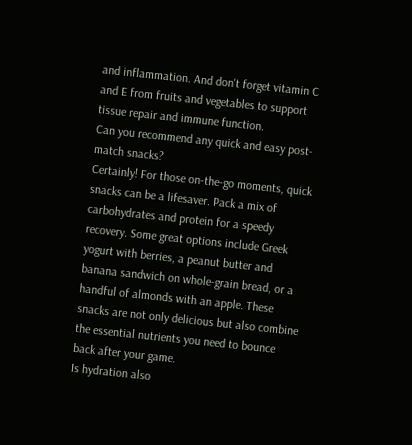and inflammation. And don't forget vitamin C and E from fruits and vegetables to support tissue repair and immune function.
Can you recommend any quick and easy post-match snacks?
Certainly! For those on-the-go moments, quick snacks can be a lifesaver. Pack a mix of carbohydrates and protein for a speedy recovery. Some great options include Greek yogurt with berries, a peanut butter and banana sandwich on whole-grain bread, or a handful of almonds with an apple. These snacks are not only delicious but also combine the essential nutrients you need to bounce back after your game.
Is hydration also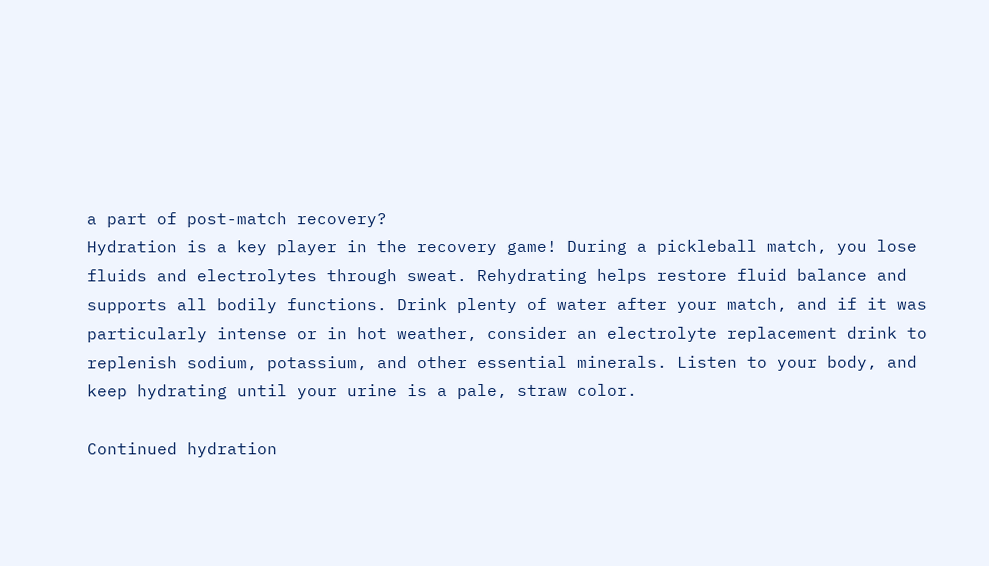a part of post-match recovery?
Hydration is a key player in the recovery game! During a pickleball match, you lose fluids and electrolytes through sweat. Rehydrating helps restore fluid balance and supports all bodily functions. Drink plenty of water after your match, and if it was particularly intense or in hot weather, consider an electrolyte replacement drink to replenish sodium, potassium, and other essential minerals. Listen to your body, and keep hydrating until your urine is a pale, straw color.

Continued hydration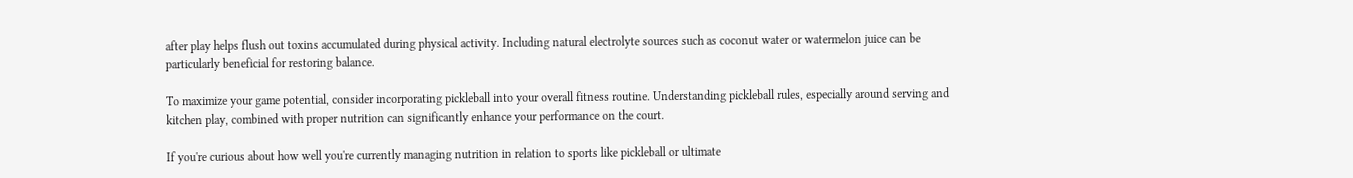after play helps flush out toxins accumulated during physical activity. Including natural electrolyte sources such as coconut water or watermelon juice can be particularly beneficial for restoring balance.

To maximize your game potential, consider incorporating pickleball into your overall fitness routine. Understanding pickleball rules, especially around serving and kitchen play, combined with proper nutrition can significantly enhance your performance on the court.

If you're curious about how well you're currently managing nutrition in relation to sports like pickleball or ultimate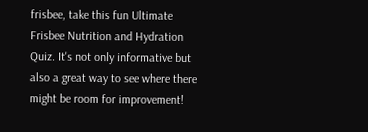frisbee, take this fun Ultimate Frisbee Nutrition and Hydration Quiz. It's not only informative but also a great way to see where there might be room for improvement!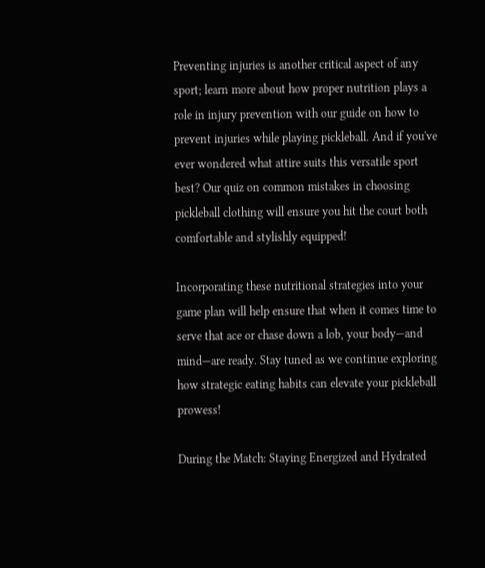Preventing injuries is another critical aspect of any sport; learn more about how proper nutrition plays a role in injury prevention with our guide on how to prevent injuries while playing pickleball. And if you've ever wondered what attire suits this versatile sport best? Our quiz on common mistakes in choosing pickleball clothing will ensure you hit the court both comfortable and stylishly equipped!

Incorporating these nutritional strategies into your game plan will help ensure that when it comes time to serve that ace or chase down a lob, your body—and mind—are ready. Stay tuned as we continue exploring how strategic eating habits can elevate your pickleball prowess!

During the Match: Staying Energized and Hydrated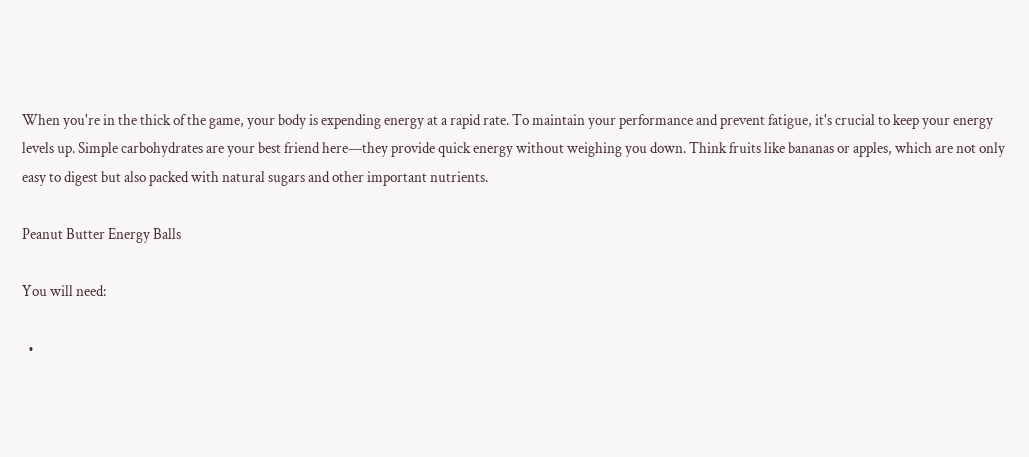When you're in the thick of the game, your body is expending energy at a rapid rate. To maintain your performance and prevent fatigue, it's crucial to keep your energy levels up. Simple carbohydrates are your best friend here—they provide quick energy without weighing you down. Think fruits like bananas or apples, which are not only easy to digest but also packed with natural sugars and other important nutrients.

Peanut Butter Energy Balls

You will need:

  •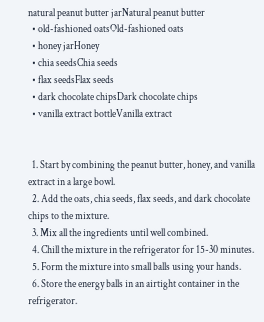natural peanut butter jarNatural peanut butter
  • old-fashioned oatsOld-fashioned oats
  • honey jarHoney
  • chia seedsChia seeds
  • flax seedsFlax seeds
  • dark chocolate chipsDark chocolate chips
  • vanilla extract bottleVanilla extract


  1. Start by combining the peanut butter, honey, and vanilla extract in a large bowl.
  2. Add the oats, chia seeds, flax seeds, and dark chocolate chips to the mixture.
  3. Mix all the ingredients until well combined.
  4. Chill the mixture in the refrigerator for 15-30 minutes.
  5. Form the mixture into small balls using your hands.
  6. Store the energy balls in an airtight container in the refrigerator.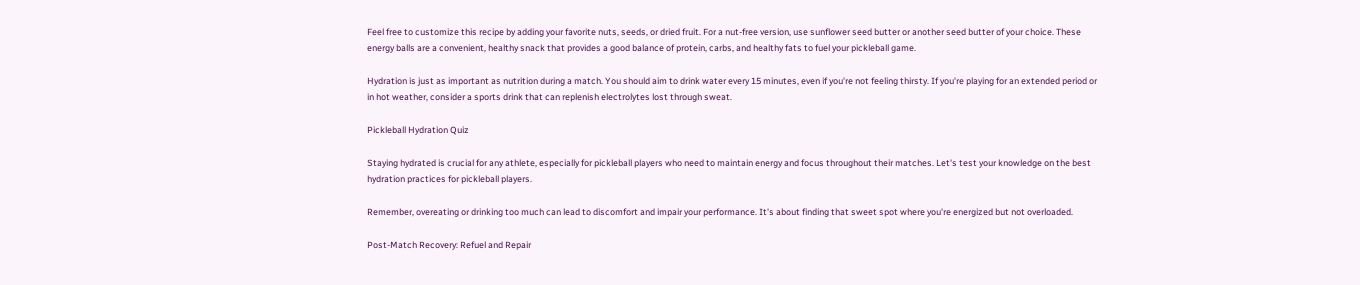Feel free to customize this recipe by adding your favorite nuts, seeds, or dried fruit. For a nut-free version, use sunflower seed butter or another seed butter of your choice. These energy balls are a convenient, healthy snack that provides a good balance of protein, carbs, and healthy fats to fuel your pickleball game.

Hydration is just as important as nutrition during a match. You should aim to drink water every 15 minutes, even if you're not feeling thirsty. If you're playing for an extended period or in hot weather, consider a sports drink that can replenish electrolytes lost through sweat.

Pickleball Hydration Quiz

Staying hydrated is crucial for any athlete, especially for pickleball players who need to maintain energy and focus throughout their matches. Let's test your knowledge on the best hydration practices for pickleball players.

Remember, overeating or drinking too much can lead to discomfort and impair your performance. It's about finding that sweet spot where you're energized but not overloaded.

Post-Match Recovery: Refuel and Repair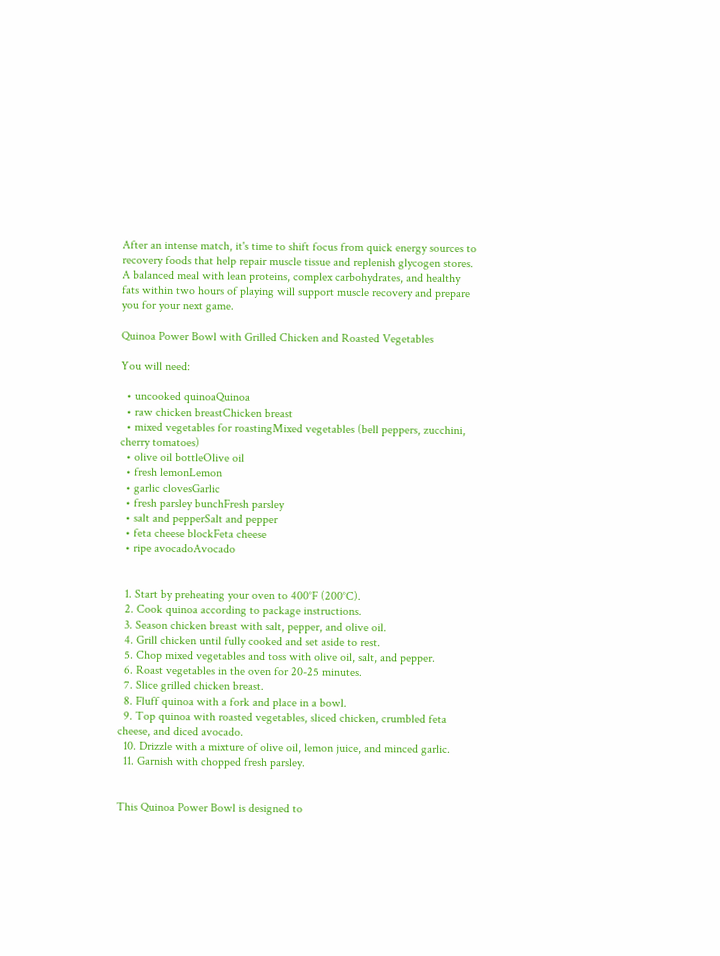After an intense match, it's time to shift focus from quick energy sources to recovery foods that help repair muscle tissue and replenish glycogen stores. A balanced meal with lean proteins, complex carbohydrates, and healthy fats within two hours of playing will support muscle recovery and prepare you for your next game.

Quinoa Power Bowl with Grilled Chicken and Roasted Vegetables

You will need:

  • uncooked quinoaQuinoa
  • raw chicken breastChicken breast
  • mixed vegetables for roastingMixed vegetables (bell peppers, zucchini, cherry tomatoes)
  • olive oil bottleOlive oil
  • fresh lemonLemon
  • garlic clovesGarlic
  • fresh parsley bunchFresh parsley
  • salt and pepperSalt and pepper
  • feta cheese blockFeta cheese
  • ripe avocadoAvocado


  1. Start by preheating your oven to 400°F (200°C).
  2. Cook quinoa according to package instructions.
  3. Season chicken breast with salt, pepper, and olive oil.
  4. Grill chicken until fully cooked and set aside to rest.
  5. Chop mixed vegetables and toss with olive oil, salt, and pepper.
  6. Roast vegetables in the oven for 20-25 minutes.
  7. Slice grilled chicken breast.
  8. Fluff quinoa with a fork and place in a bowl.
  9. Top quinoa with roasted vegetables, sliced chicken, crumbled feta cheese, and diced avocado.
  10. Drizzle with a mixture of olive oil, lemon juice, and minced garlic.
  11. Garnish with chopped fresh parsley.


This Quinoa Power Bowl is designed to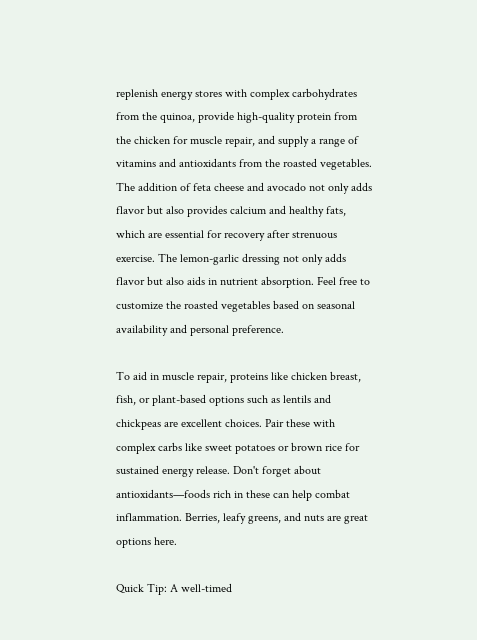replenish energy stores with complex carbohydrates from the quinoa, provide high-quality protein from the chicken for muscle repair, and supply a range of vitamins and antioxidants from the roasted vegetables. The addition of feta cheese and avocado not only adds flavor but also provides calcium and healthy fats, which are essential for recovery after strenuous exercise. The lemon-garlic dressing not only adds flavor but also aids in nutrient absorption. Feel free to customize the roasted vegetables based on seasonal availability and personal preference.

To aid in muscle repair, proteins like chicken breast, fish, or plant-based options such as lentils and chickpeas are excellent choices. Pair these with complex carbs like sweet potatoes or brown rice for sustained energy release. Don't forget about antioxidants—foods rich in these can help combat inflammation. Berries, leafy greens, and nuts are great options here.

Quick Tip: A well-timed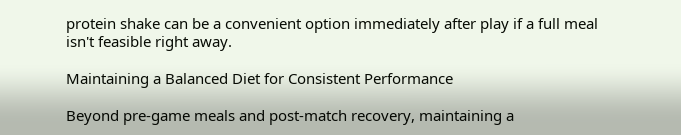protein shake can be a convenient option immediately after play if a full meal isn't feasible right away.

Maintaining a Balanced Diet for Consistent Performance

Beyond pre-game meals and post-match recovery, maintaining a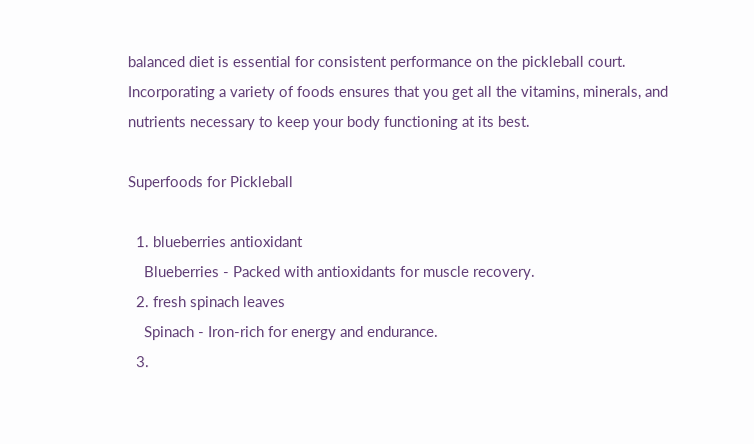balanced diet is essential for consistent performance on the pickleball court. Incorporating a variety of foods ensures that you get all the vitamins, minerals, and nutrients necessary to keep your body functioning at its best.

Superfoods for Pickleball

  1. blueberries antioxidant
    Blueberries - Packed with antioxidants for muscle recovery.
  2. fresh spinach leaves
    Spinach - Iron-rich for energy and endurance.
  3.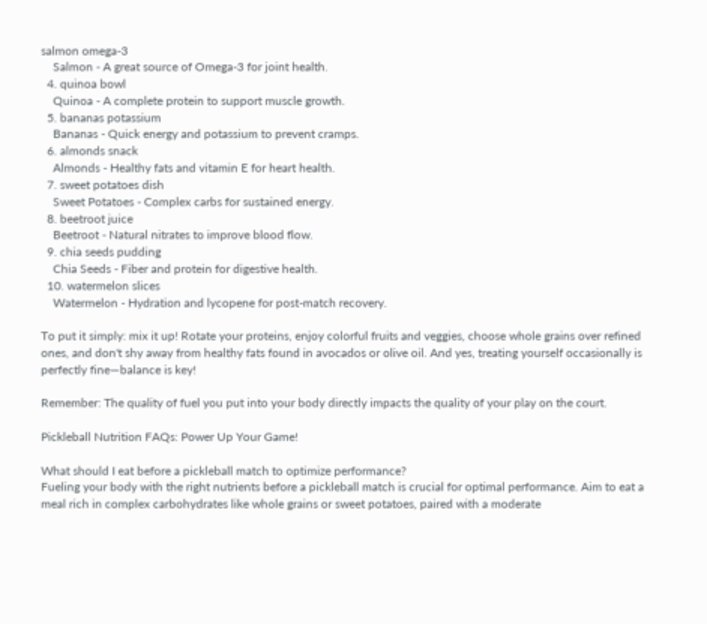salmon omega-3
    Salmon - A great source of Omega-3 for joint health.
  4. quinoa bowl
    Quinoa - A complete protein to support muscle growth.
  5. bananas potassium
    Bananas - Quick energy and potassium to prevent cramps.
  6. almonds snack
    Almonds - Healthy fats and vitamin E for heart health.
  7. sweet potatoes dish
    Sweet Potatoes - Complex carbs for sustained energy.
  8. beetroot juice
    Beetroot - Natural nitrates to improve blood flow.
  9. chia seeds pudding
    Chia Seeds - Fiber and protein for digestive health.
  10. watermelon slices
    Watermelon - Hydration and lycopene for post-match recovery.

To put it simply: mix it up! Rotate your proteins, enjoy colorful fruits and veggies, choose whole grains over refined ones, and don't shy away from healthy fats found in avocados or olive oil. And yes, treating yourself occasionally is perfectly fine—balance is key!

Remember: The quality of fuel you put into your body directly impacts the quality of your play on the court.

Pickleball Nutrition FAQs: Power Up Your Game!

What should I eat before a pickleball match to optimize performance?
Fueling your body with the right nutrients before a pickleball match is crucial for optimal performance. Aim to eat a meal rich in complex carbohydrates like whole grains or sweet potatoes, paired with a moderate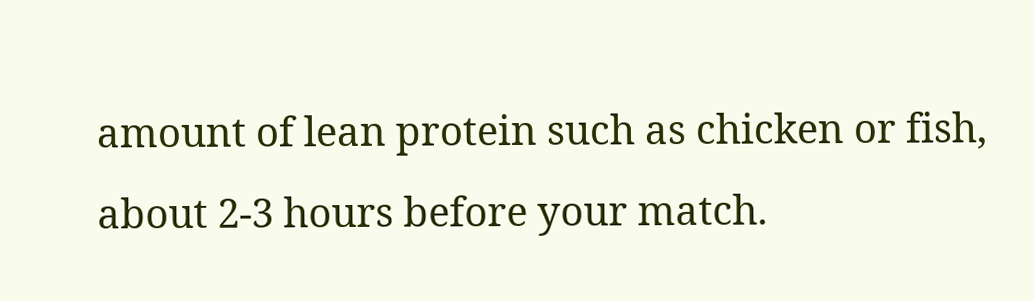amount of lean protein such as chicken or fish, about 2-3 hours before your match.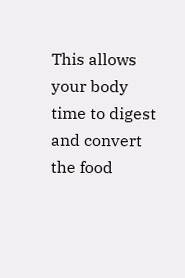This allows your body time to digest and convert the food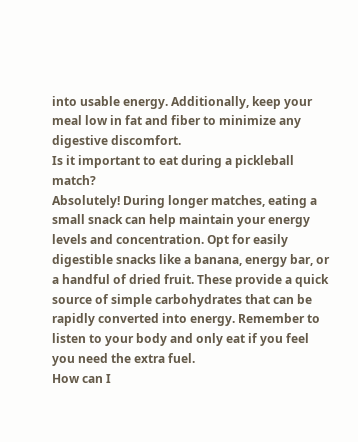into usable energy. Additionally, keep your meal low in fat and fiber to minimize any digestive discomfort.
Is it important to eat during a pickleball match?
Absolutely! During longer matches, eating a small snack can help maintain your energy levels and concentration. Opt for easily digestible snacks like a banana, energy bar, or a handful of dried fruit. These provide a quick source of simple carbohydrates that can be rapidly converted into energy. Remember to listen to your body and only eat if you feel you need the extra fuel.
How can I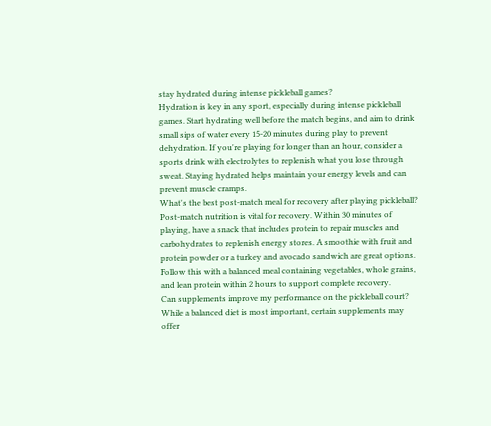stay hydrated during intense pickleball games?
Hydration is key in any sport, especially during intense pickleball games. Start hydrating well before the match begins, and aim to drink small sips of water every 15-20 minutes during play to prevent dehydration. If you're playing for longer than an hour, consider a sports drink with electrolytes to replenish what you lose through sweat. Staying hydrated helps maintain your energy levels and can prevent muscle cramps.
What's the best post-match meal for recovery after playing pickleball?
Post-match nutrition is vital for recovery. Within 30 minutes of playing, have a snack that includes protein to repair muscles and carbohydrates to replenish energy stores. A smoothie with fruit and protein powder or a turkey and avocado sandwich are great options. Follow this with a balanced meal containing vegetables, whole grains, and lean protein within 2 hours to support complete recovery.
Can supplements improve my performance on the pickleball court?
While a balanced diet is most important, certain supplements may offer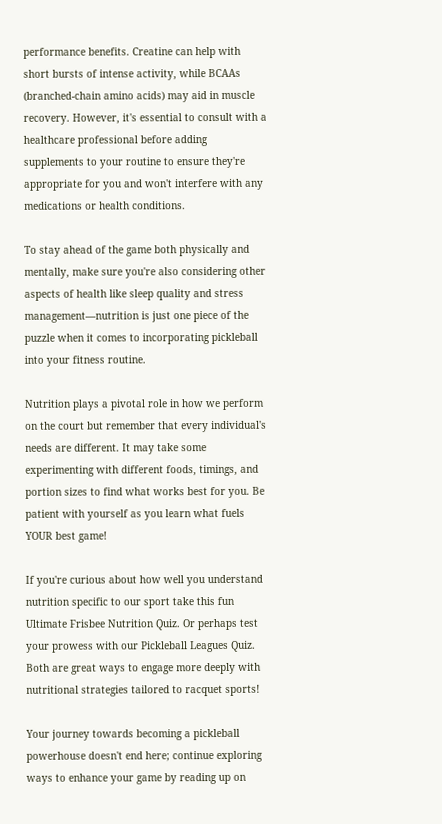performance benefits. Creatine can help with short bursts of intense activity, while BCAAs (branched-chain amino acids) may aid in muscle recovery. However, it's essential to consult with a healthcare professional before adding supplements to your routine to ensure they're appropriate for you and won't interfere with any medications or health conditions.

To stay ahead of the game both physically and mentally, make sure you're also considering other aspects of health like sleep quality and stress management—nutrition is just one piece of the puzzle when it comes to incorporating pickleball into your fitness routine.

Nutrition plays a pivotal role in how we perform on the court but remember that every individual's needs are different. It may take some experimenting with different foods, timings, and portion sizes to find what works best for you. Be patient with yourself as you learn what fuels YOUR best game!

If you're curious about how well you understand nutrition specific to our sport take this fun Ultimate Frisbee Nutrition Quiz. Or perhaps test your prowess with our Pickleball Leagues Quiz. Both are great ways to engage more deeply with nutritional strategies tailored to racquet sports!

Your journey towards becoming a pickleball powerhouse doesn't end here; continue exploring ways to enhance your game by reading up on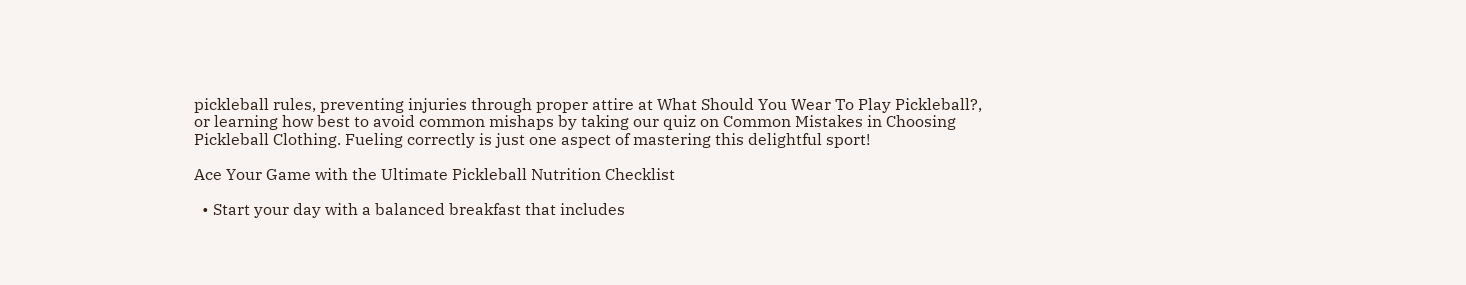pickleball rules, preventing injuries through proper attire at What Should You Wear To Play Pickleball?, or learning how best to avoid common mishaps by taking our quiz on Common Mistakes in Choosing Pickleball Clothing. Fueling correctly is just one aspect of mastering this delightful sport!

Ace Your Game with the Ultimate Pickleball Nutrition Checklist

  • Start your day with a balanced breakfast that includes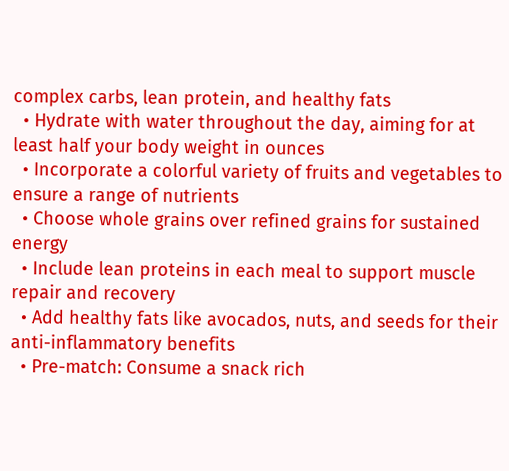complex carbs, lean protein, and healthy fats
  • Hydrate with water throughout the day, aiming for at least half your body weight in ounces
  • Incorporate a colorful variety of fruits and vegetables to ensure a range of nutrients
  • Choose whole grains over refined grains for sustained energy
  • Include lean proteins in each meal to support muscle repair and recovery
  • Add healthy fats like avocados, nuts, and seeds for their anti-inflammatory benefits
  • Pre-match: Consume a snack rich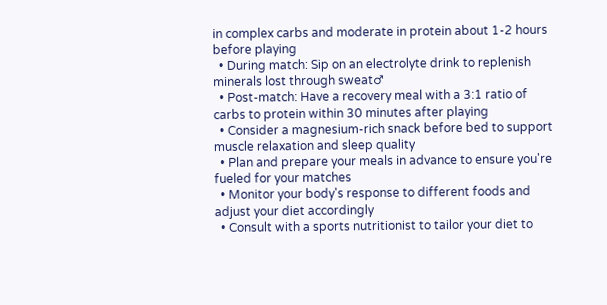in complex carbs and moderate in protein about 1-2 hours before playing
  • During match: Sip on an electrolyte drink to replenish minerals lost through sweat♂
  • Post-match: Have a recovery meal with a 3:1 ratio of carbs to protein within 30 minutes after playing
  • Consider a magnesium-rich snack before bed to support muscle relaxation and sleep quality
  • Plan and prepare your meals in advance to ensure you're fueled for your matches
  • Monitor your body's response to different foods and adjust your diet accordingly
  • Consult with a sports nutritionist to tailor your diet to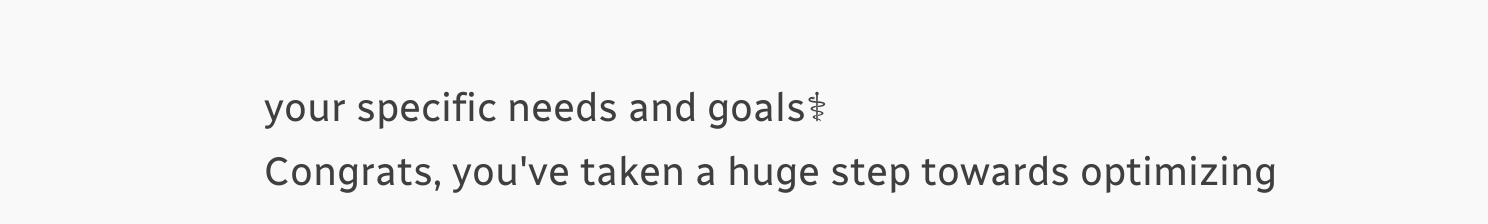your specific needs and goals⚕
Congrats, you've taken a huge step towards optimizing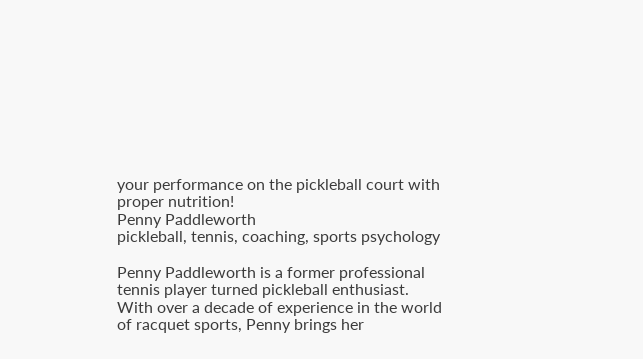your performance on the pickleball court with proper nutrition!
Penny Paddleworth
pickleball, tennis, coaching, sports psychology

Penny Paddleworth is a former professional tennis player turned pickleball enthusiast. With over a decade of experience in the world of racquet sports, Penny brings her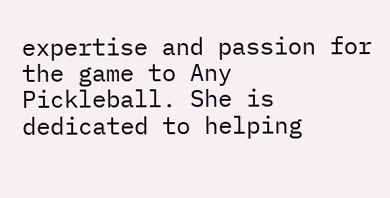expertise and passion for the game to Any Pickleball. She is dedicated to helping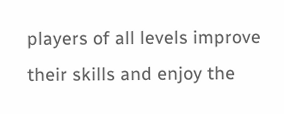players of all levels improve their skills and enjoy the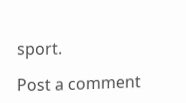sport.

Post a comment